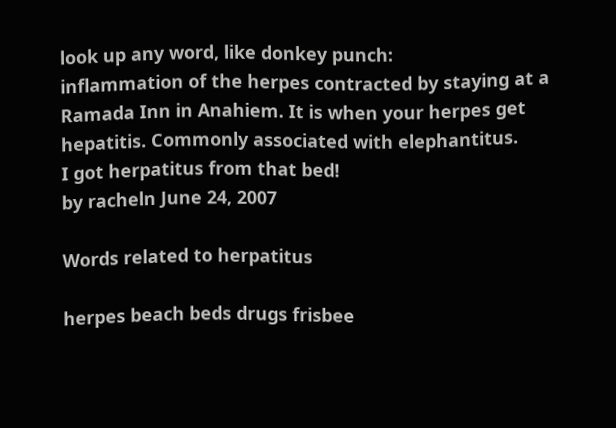look up any word, like donkey punch:
inflammation of the herpes contracted by staying at a Ramada Inn in Anahiem. It is when your herpes get hepatitis. Commonly associated with elephantitus.
I got herpatitus from that bed!
by racheln June 24, 2007

Words related to herpatitus

herpes beach beds drugs frisbee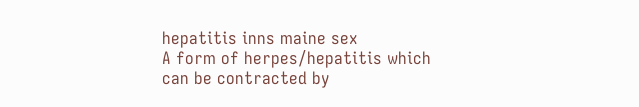hepatitis inns maine sex
A form of herpes/hepatitis which can be contracted by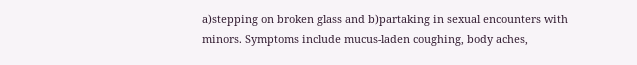a)stepping on broken glass and b)partaking in sexual encounters with minors. Symptoms include mucus-laden coughing, body aches,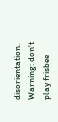disorientation. Warning: don't play frisbee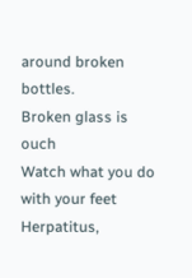around broken bottles.
Broken glass is ouch
Watch what you do with your feet
Herpatitus,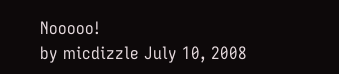Nooooo!
by micdizzle July 10, 2008